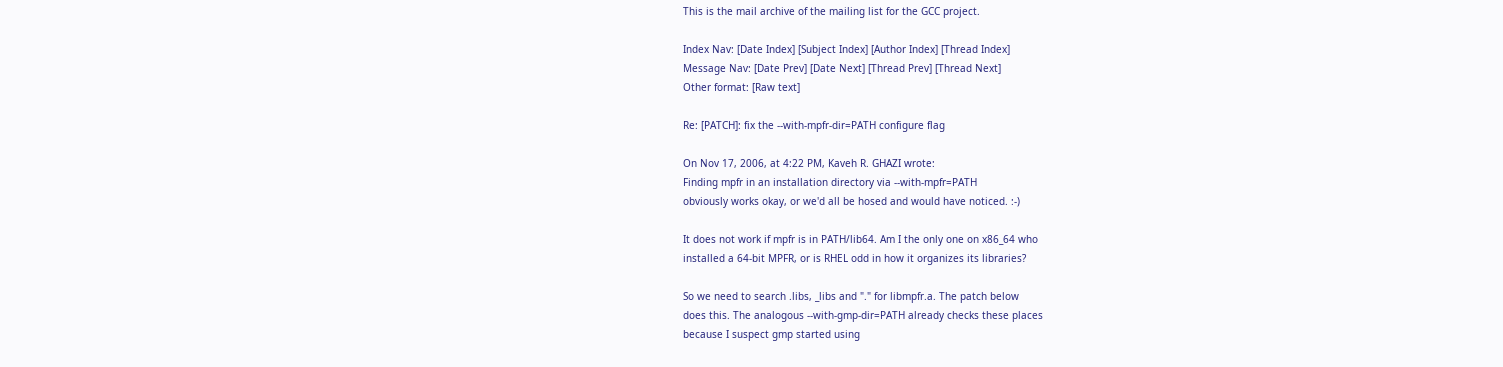This is the mail archive of the mailing list for the GCC project.

Index Nav: [Date Index] [Subject Index] [Author Index] [Thread Index]
Message Nav: [Date Prev] [Date Next] [Thread Prev] [Thread Next]
Other format: [Raw text]

Re: [PATCH]: fix the --with-mpfr-dir=PATH configure flag

On Nov 17, 2006, at 4:22 PM, Kaveh R. GHAZI wrote:
Finding mpfr in an installation directory via --with-mpfr=PATH
obviously works okay, or we'd all be hosed and would have noticed. :-)

It does not work if mpfr is in PATH/lib64. Am I the only one on x86_64 who
installed a 64-bit MPFR, or is RHEL odd in how it organizes its libraries?

So we need to search .libs, _libs and "." for libmpfr.a. The patch below
does this. The analogous --with-gmp-dir=PATH already checks these places
because I suspect gmp started using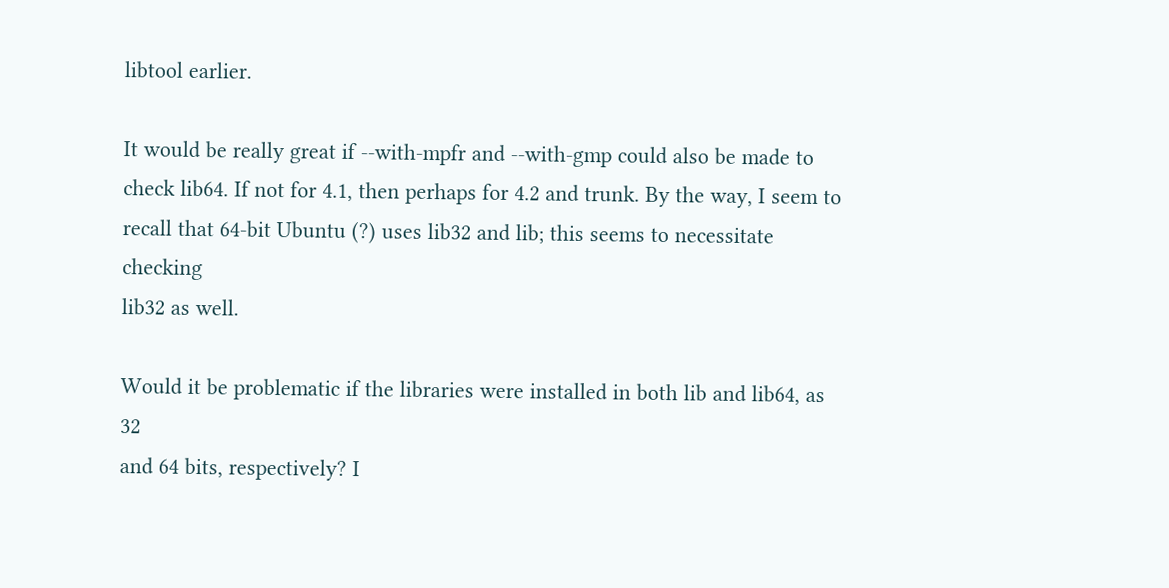libtool earlier.

It would be really great if --with-mpfr and --with-gmp could also be made to
check lib64. If not for 4.1, then perhaps for 4.2 and trunk. By the way, I seem to
recall that 64-bit Ubuntu (?) uses lib32 and lib; this seems to necessitate checking
lib32 as well.

Would it be problematic if the libraries were installed in both lib and lib64, as 32
and 64 bits, respectively? I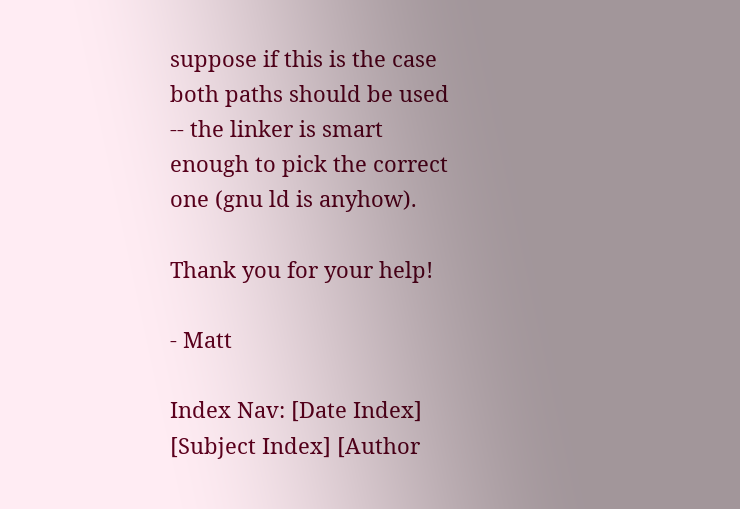suppose if this is the case both paths should be used
-- the linker is smart enough to pick the correct one (gnu ld is anyhow).

Thank you for your help!

- Matt

Index Nav: [Date Index] [Subject Index] [Author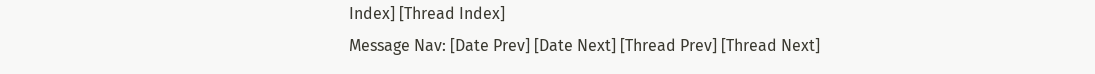Index] [Thread Index]
Message Nav: [Date Prev] [Date Next] [Thread Prev] [Thread Next]